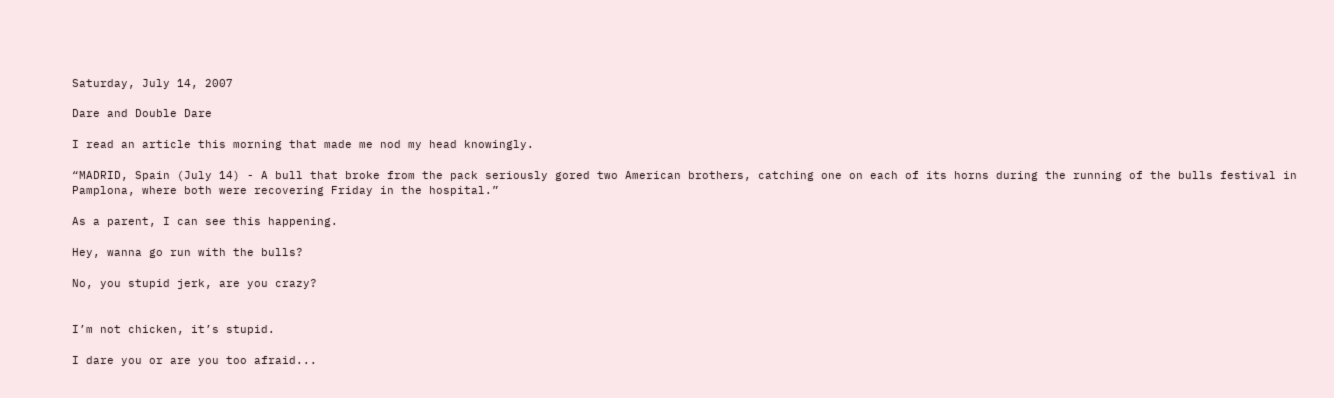Saturday, July 14, 2007

Dare and Double Dare

I read an article this morning that made me nod my head knowingly.

“MADRID, Spain (July 14) - A bull that broke from the pack seriously gored two American brothers, catching one on each of its horns during the running of the bulls festival in Pamplona, where both were recovering Friday in the hospital.”

As a parent, I can see this happening.

Hey, wanna go run with the bulls?

No, you stupid jerk, are you crazy?


I’m not chicken, it’s stupid.

I dare you or are you too afraid...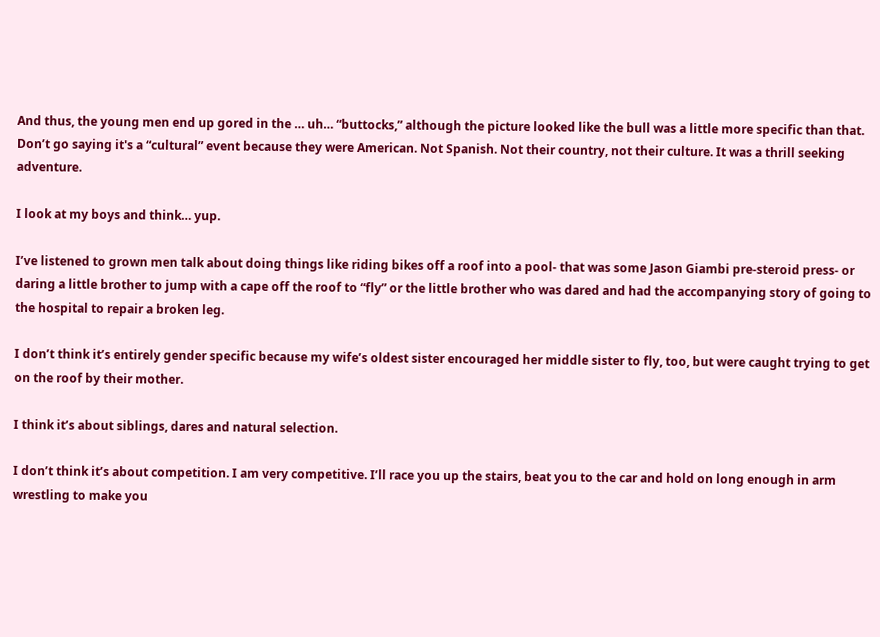And thus, the young men end up gored in the … uh… “buttocks,” although the picture looked like the bull was a little more specific than that. Don’t go saying it's a “cultural” event because they were American. Not Spanish. Not their country, not their culture. It was a thrill seeking adventure.

I look at my boys and think… yup.

I’ve listened to grown men talk about doing things like riding bikes off a roof into a pool- that was some Jason Giambi pre-steroid press- or daring a little brother to jump with a cape off the roof to “fly” or the little brother who was dared and had the accompanying story of going to the hospital to repair a broken leg.

I don’t think it’s entirely gender specific because my wife’s oldest sister encouraged her middle sister to fly, too, but were caught trying to get on the roof by their mother.

I think it’s about siblings, dares and natural selection.

I don’t think it’s about competition. I am very competitive. I’ll race you up the stairs, beat you to the car and hold on long enough in arm wrestling to make you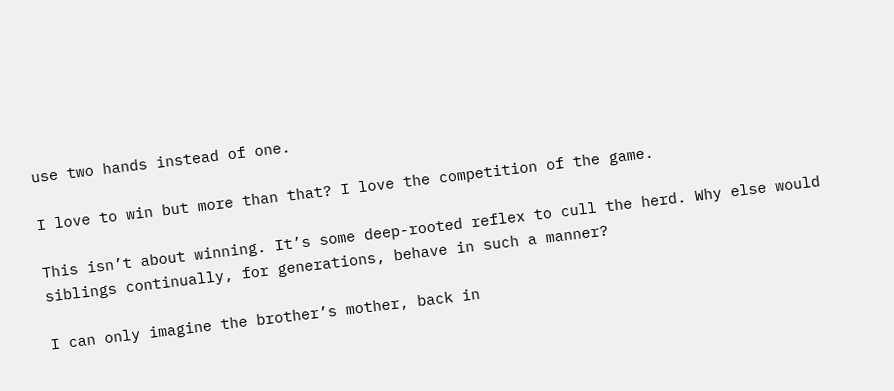use two hands instead of one.

I love to win but more than that? I love the competition of the game.

This isn’t about winning. It’s some deep-rooted reflex to cull the herd. Why else would siblings continually, for generations, behave in such a manner?

I can only imagine the brother’s mother, back in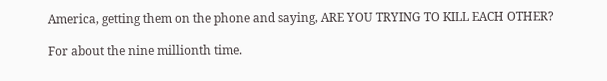America, getting them on the phone and saying, ARE YOU TRYING TO KILL EACH OTHER?

For about the nine millionth time.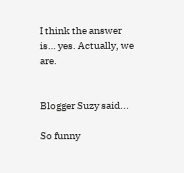I think the answer is… yes. Actually, we are.


Blogger Suzy said...

So funny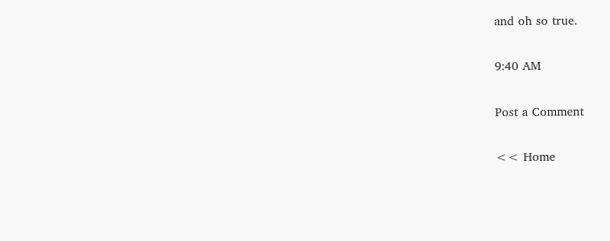and oh so true.

9:40 AM

Post a Comment

<< Home